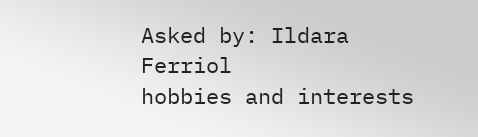Asked by: Ildara Ferriol
hobbies and interests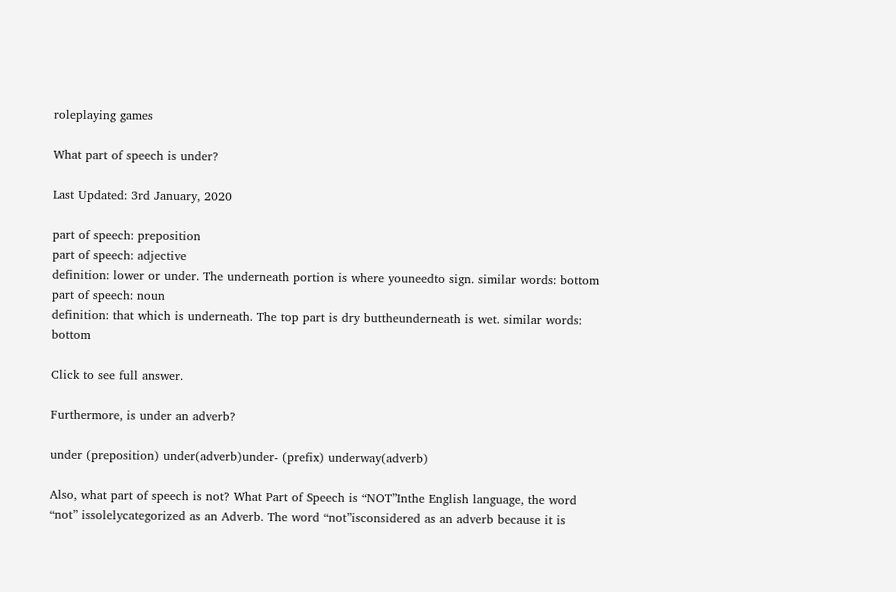roleplaying games

What part of speech is under?

Last Updated: 3rd January, 2020

part of speech: preposition
part of speech: adjective
definition: lower or under. The underneath portion is where youneedto sign. similar words: bottom
part of speech: noun
definition: that which is underneath. The top part is dry buttheunderneath is wet. similar words: bottom

Click to see full answer.

Furthermore, is under an adverb?

under (preposition) under(adverb)under- (prefix) underway(adverb)

Also, what part of speech is not? What Part of Speech is “NOT”Inthe English language, the word “not” issolelycategorized as an Adverb. The word “not”isconsidered as an adverb because it is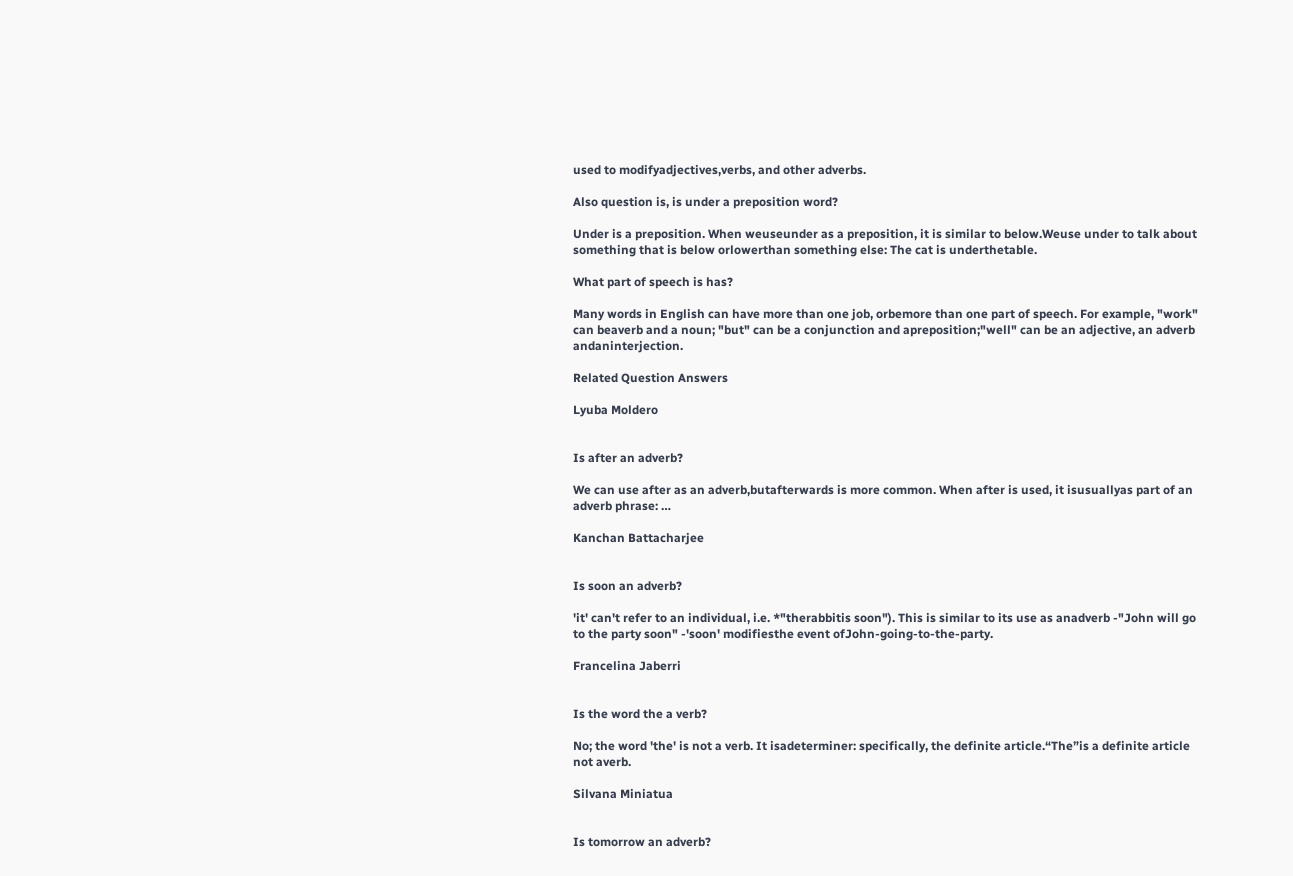used to modifyadjectives,verbs, and other adverbs.

Also question is, is under a preposition word?

Under is a preposition. When weuseunder as a preposition, it is similar to below.Weuse under to talk about something that is below orlowerthan something else: The cat is underthetable.

What part of speech is has?

Many words in English can have more than one job, orbemore than one part of speech. For example, "work" can beaverb and a noun; "but" can be a conjunction and apreposition;"well" can be an adjective, an adverb andaninterjection.

Related Question Answers

Lyuba Moldero


Is after an adverb?

We can use after as an adverb,butafterwards is more common. When after is used, it isusuallyas part of an adverb phrase: …

Kanchan Battacharjee


Is soon an adverb?

'it' can't refer to an individual, i.e. *"therabbitis soon"). This is similar to its use as anadverb -"John will go to the party soon" -'soon' modifiesthe event ofJohn-going-to-the-party.

Francelina Jaberri


Is the word the a verb?

No; the word 'the' is not a verb. It isadeterminer: specifically, the definite article.“The”is a definite article not averb.

Silvana Miniatua


Is tomorrow an adverb?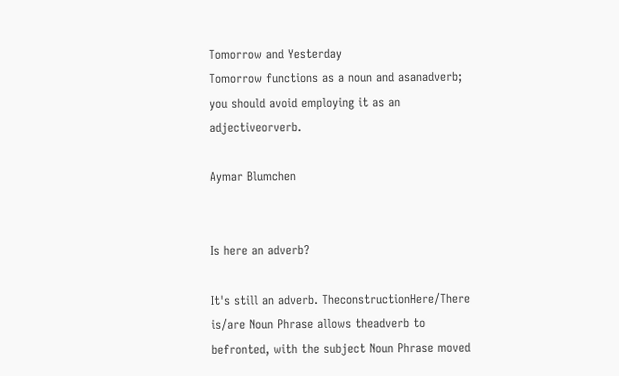Tomorrow and Yesterday
Tomorrow functions as a noun and asanadverb; you should avoid employing it as an adjectiveorverb.

Aymar Blumchen


Is here an adverb?

It's still an adverb. TheconstructionHere/There is/are Noun Phrase allows theadverb to befronted, with the subject Noun Phrase moved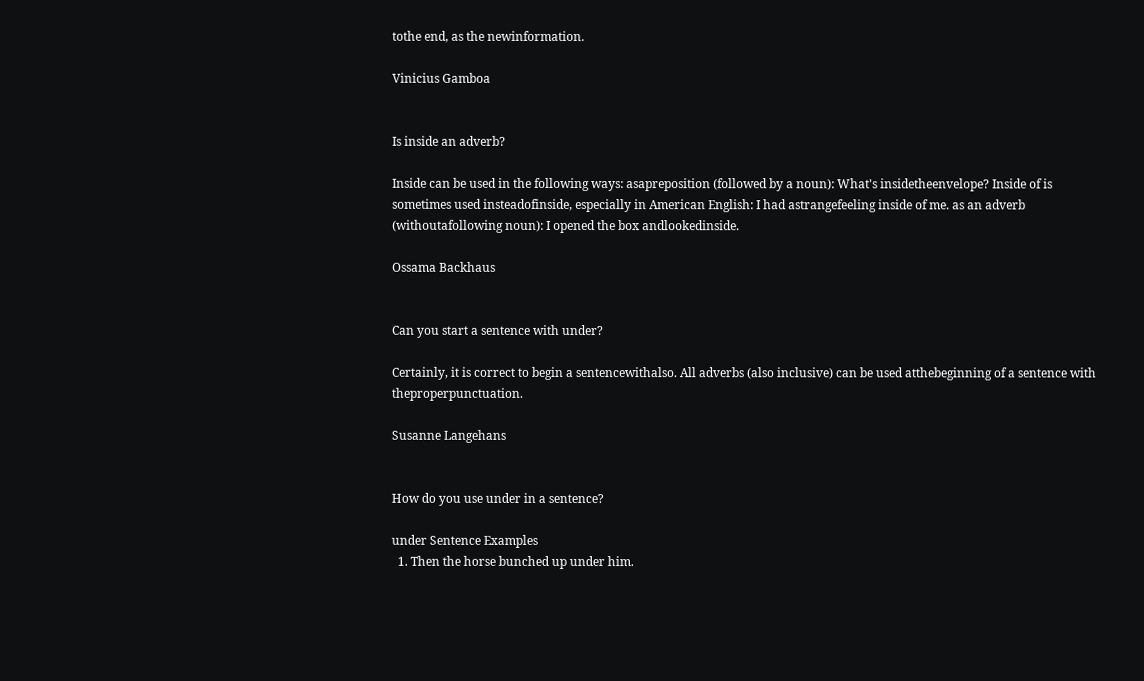tothe end, as the newinformation.

Vinicius Gamboa


Is inside an adverb?

Inside can be used in the following ways: asapreposition (followed by a noun): What's insidetheenvelope? Inside of is sometimes used insteadofinside, especially in American English: I had astrangefeeling inside of me. as an adverb (withoutafollowing noun): I opened the box andlookedinside.

Ossama Backhaus


Can you start a sentence with under?

Certainly, it is correct to begin a sentencewithalso. All adverbs (also inclusive) can be used atthebeginning of a sentence with theproperpunctuation.

Susanne Langehans


How do you use under in a sentence?

under Sentence Examples
  1. Then the horse bunched up under him.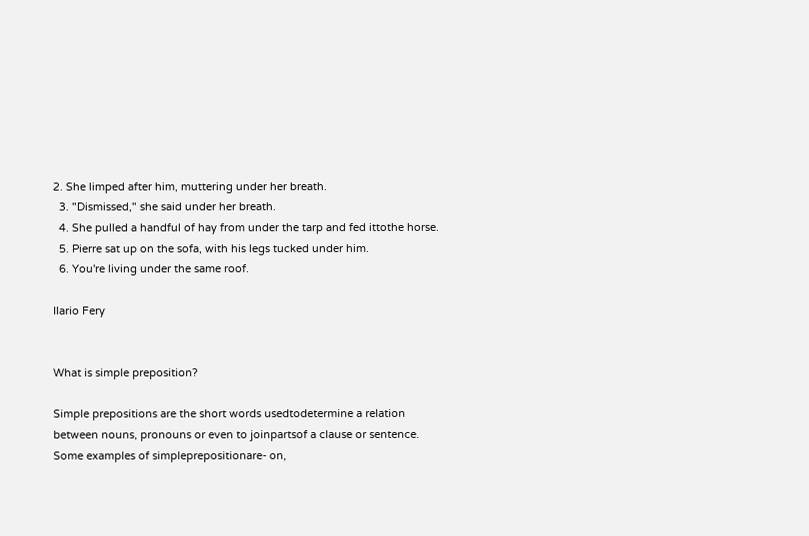2. She limped after him, muttering under her breath.
  3. "Dismissed," she said under her breath.
  4. She pulled a handful of hay from under the tarp and fed ittothe horse.
  5. Pierre sat up on the sofa, with his legs tucked under him.
  6. You're living under the same roof.

Ilario Fery


What is simple preposition?

Simple prepositions are the short words usedtodetermine a relation between nouns, pronouns or even to joinpartsof a clause or sentence. Some examples of simpleprepositionare- on,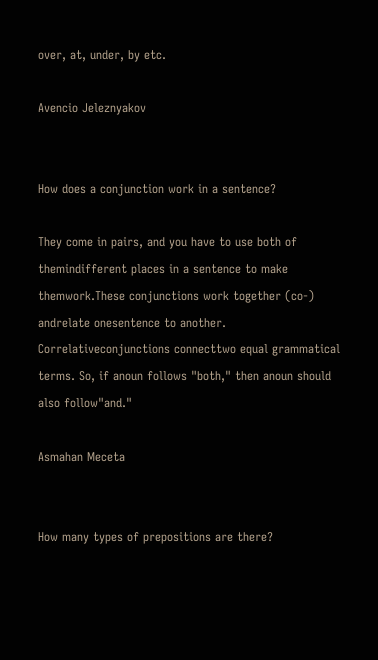over, at, under, by etc.

Avencio Jeleznyakov


How does a conjunction work in a sentence?

They come in pairs, and you have to use both of themindifferent places in a sentence to make themwork.These conjunctions work together (co-) andrelate onesentence to another. Correlativeconjunctions connecttwo equal grammatical terms. So, if anoun follows "both," then anoun should also follow"and."

Asmahan Meceta


How many types of prepositions are there?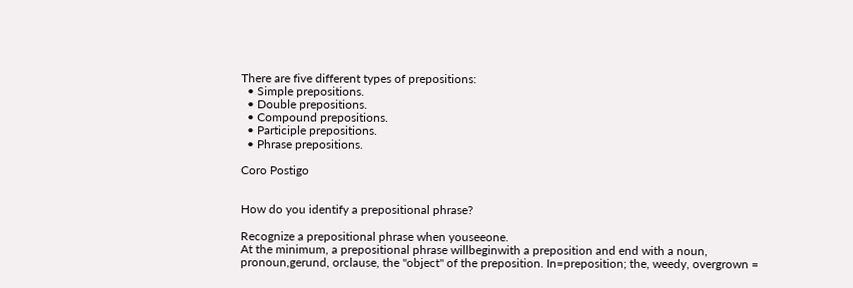There are five different types of prepositions:
  • Simple prepositions.
  • Double prepositions.
  • Compound prepositions.
  • Participle prepositions.
  • Phrase prepositions.

Coro Postigo


How do you identify a prepositional phrase?

Recognize a prepositional phrase when youseeone.
At the minimum, a prepositional phrase willbeginwith a preposition and end with a noun, pronoun,gerund, orclause, the "object" of the preposition. In=preposition; the, weedy, overgrown =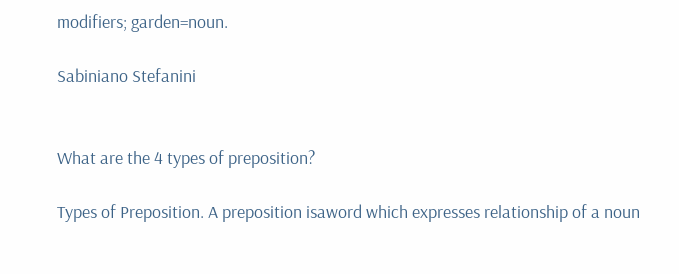modifiers; garden=noun.

Sabiniano Stefanini


What are the 4 types of preposition?

Types of Preposition. A preposition isaword which expresses relationship of a noun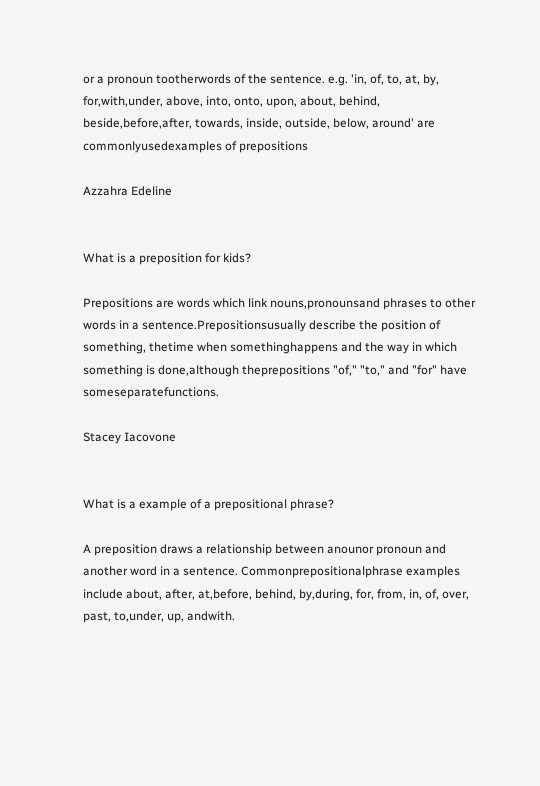or a pronoun tootherwords of the sentence. e.g. 'in, of, to, at, by, for,with,under, above, into, onto, upon, about, behind, beside,before,after, towards, inside, outside, below, around' are commonlyusedexamples of prepositions

Azzahra Edeline


What is a preposition for kids?

Prepositions are words which link nouns,pronounsand phrases to other words in a sentence.Prepositionsusually describe the position of something, thetime when somethinghappens and the way in which something is done,although theprepositions "of," "to," and "for" have someseparatefunctions.

Stacey Iacovone


What is a example of a prepositional phrase?

A preposition draws a relationship between anounor pronoun and another word in a sentence. Commonprepositionalphrase examples include about, after, at,before, behind, by,during, for, from, in, of, over, past, to,under, up, andwith.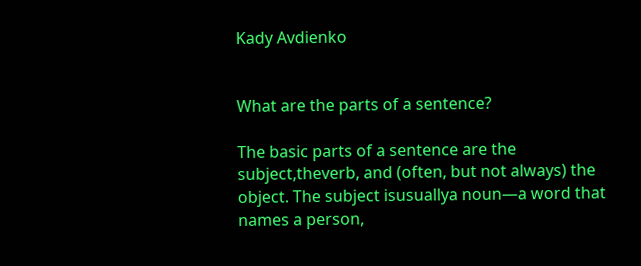Kady Avdienko


What are the parts of a sentence?

The basic parts of a sentence are the subject,theverb, and (often, but not always) the object. The subject isusuallya noun—a word that names a person,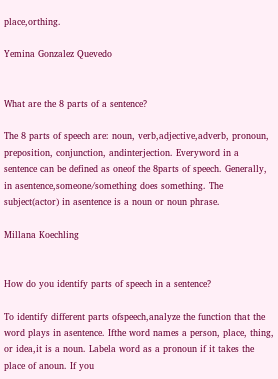place,orthing.

Yemina Gonzalez Quevedo


What are the 8 parts of a sentence?

The 8 parts of speech are: noun, verb,adjective,adverb, pronoun, preposition, conjunction, andinterjection. Everyword in a sentence can be defined as oneof the 8parts of speech. Generally, in asentence,someone/something does something. The subject(actor) in asentence is a noun or noun phrase.

Millana Koechling


How do you identify parts of speech in a sentence?

To identify different parts ofspeech,analyze the function that the word plays in asentence. Ifthe word names a person, place, thing, or idea,it is a noun. Labela word as a pronoun if it takes the place of anoun. If you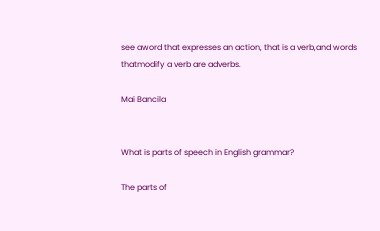see aword that expresses an action, that is a verb,and words thatmodify a verb are adverbs.

Mai Bancila


What is parts of speech in English grammar?

The parts of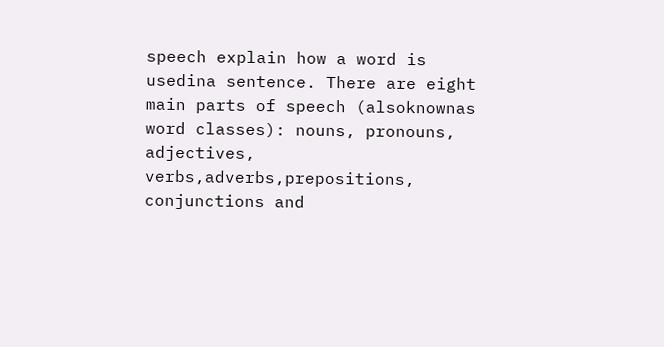speech explain how a word is usedina sentence. There are eight main parts of speech (alsoknownas word classes): nouns, pronouns, adjectives, verbs,adverbs,prepositions, conjunctions and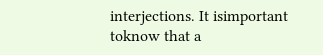interjections. It isimportant toknow that a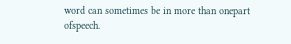word can sometimes be in more than onepart ofspeech.